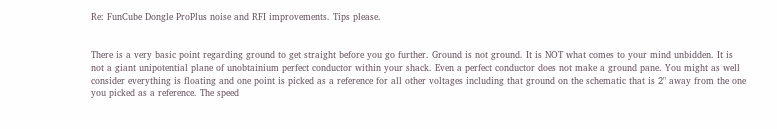Re: FunCube Dongle ProPlus noise and RFI improvements. Tips please.


There is a very basic point regarding ground to get straight before you go further. Ground is not ground. It is NOT what comes to your mind unbidden. It is not a giant unipotential plane of unobtainium perfect conductor within your shack. Even a perfect conductor does not make a ground pane. You might as well consider everything is floating and one point is picked as a reference for all other voltages including that ground on the schematic that is 2" away from the one you picked as a reference. The speed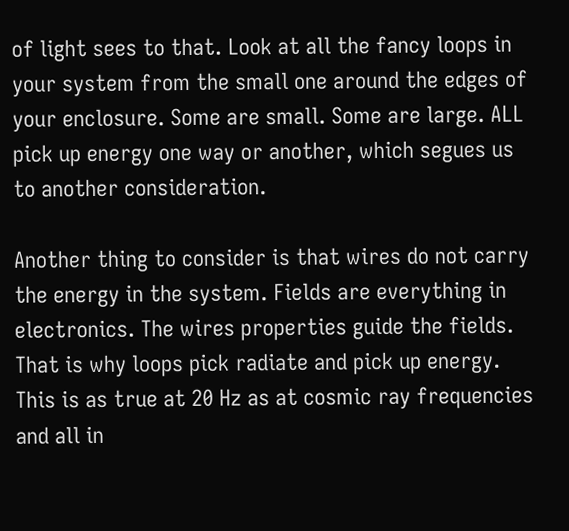of light sees to that. Look at all the fancy loops in your system from the small one around the edges of your enclosure. Some are small. Some are large. ALL pick up energy one way or another, which segues us to another consideration.

Another thing to consider is that wires do not carry the energy in the system. Fields are everything in electronics. The wires properties guide the fields. That is why loops pick radiate and pick up energy. This is as true at 20 Hz as at cosmic ray frequencies and all in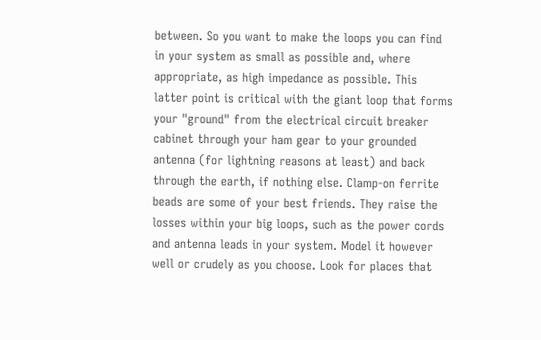between. So you want to make the loops you can find in your system as small as possible and, where appropriate, as high impedance as possible. This latter point is critical with the giant loop that forms your "ground" from the electrical circuit breaker cabinet through your ham gear to your grounded antenna (for lightning reasons at least) and back through the earth, if nothing else. Clamp-on ferrite beads are some of your best friends. They raise the losses within your big loops, such as the power cords and antenna leads in your system. Model it however well or crudely as you choose. Look for places that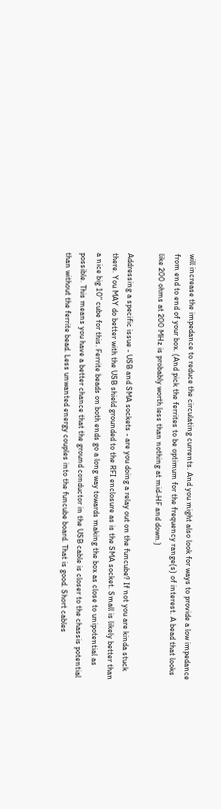will increase the impedance to reduce the circulating currents. And you might also look for ways to provide a low impedance from end to end of your box. (And pick the ferrites to be optimum for the frequency range(s) of interest. A bead that looks like 200 ohms at 200 MHz is probably worth less than nothing at mid-HF and down.)

Addressing a specific issue - USB and SMA sockets - are you doing a relay out on the funcube? If not you are kinda stuck there. You MAY do better with the USB shield grounded to the RFI enclosure as is the SMA socket. Small is likely better than a nice big 10" cube for this. Ferrite beads on both ends go a long way towards making the box as close to unipotential as possible. This means you have a better chance that the ground conductor in the USB cable is closer to the chassis potential than without the ferrite bead. Less unwanted energy couples into the funcube board. That is good. Short cables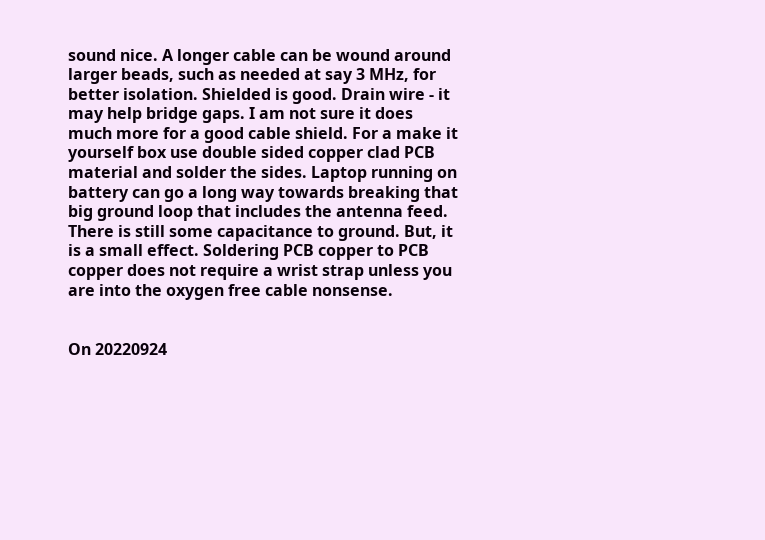sound nice. A longer cable can be wound around larger beads, such as needed at say 3 MHz, for better isolation. Shielded is good. Drain wire - it may help bridge gaps. I am not sure it does much more for a good cable shield. For a make it yourself box use double sided copper clad PCB material and solder the sides. Laptop running on battery can go a long way towards breaking that big ground loop that includes the antenna feed. There is still some capacitance to ground. But, it is a small effect. Soldering PCB copper to PCB copper does not require a wrist strap unless you are into the oxygen free cable nonsense.


On 20220924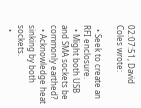02:07:51, David Coles wrote:

  • Seek to create an RFI enclosure.
  • Might both USB and SMA sockets be commonly earthed?
  • Acknowledge heat sinking by both sockets.
  •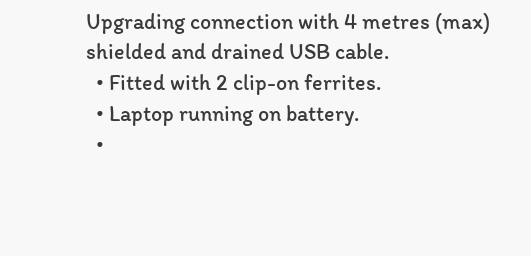Upgrading connection with 4 metres (max) shielded and drained USB cable.
  • Fitted with 2 clip-on ferrites.
  • Laptop running on battery.
  •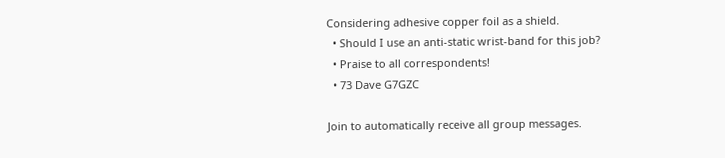Considering adhesive copper foil as a shield.
  • Should I use an anti-static wrist-band for this job?
  • Praise to all correspondents!
  • 73 Dave G7GZC

Join to automatically receive all group messages.